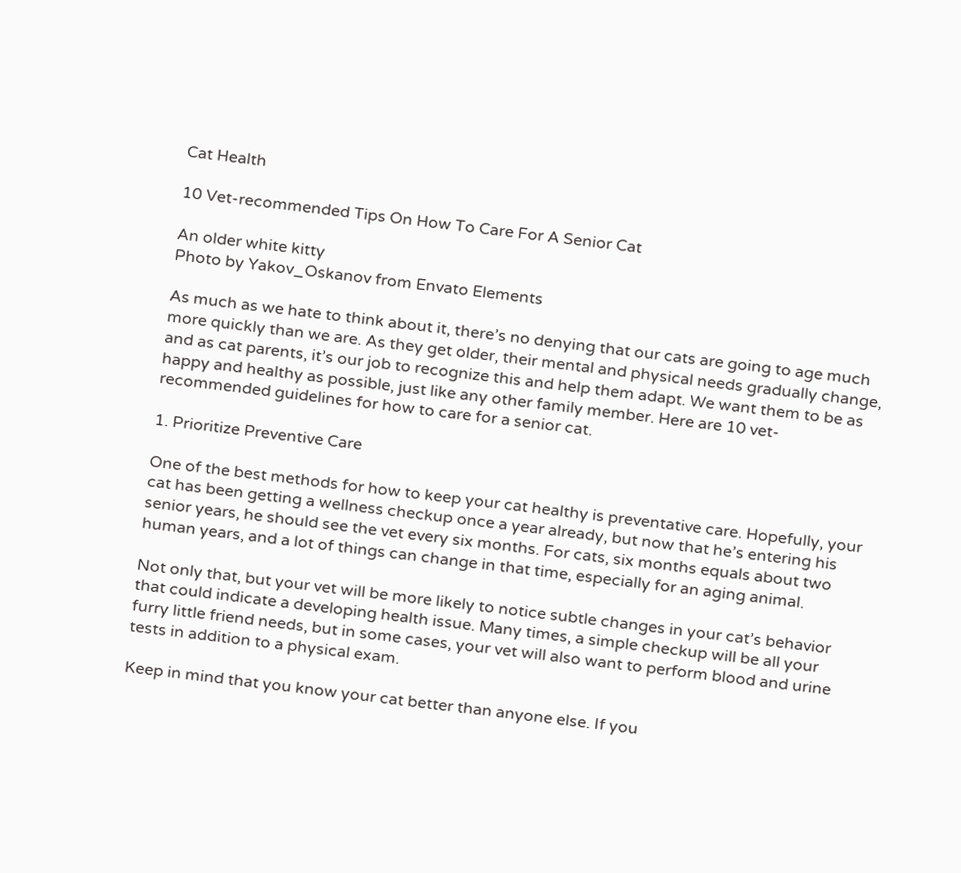Cat Health

10 Vet-recommended Tips On How To Care For A Senior Cat

An older white kitty
Photo by Yakov_Oskanov from Envato Elements

As much as we hate to think about it, there’s no denying that our cats are going to age much more quickly than we are. As they get older, their mental and physical needs gradually change, and as cat parents, it’s our job to recognize this and help them adapt. We want them to be as happy and healthy as possible, just like any other family member. Here are 10 vet-recommended guidelines for how to care for a senior cat.

1. Prioritize Preventive Care

One of the best methods for how to keep your cat healthy is preventative care. Hopefully, your cat has been getting a wellness checkup once a year already, but now that he’s entering his senior years, he should see the vet every six months. For cats, six months equals about two human years, and a lot of things can change in that time, especially for an aging animal.

Not only that, but your vet will be more likely to notice subtle changes in your cat’s behavior that could indicate a developing health issue. Many times, a simple checkup will be all your furry little friend needs, but in some cases, your vet will also want to perform blood and urine tests in addition to a physical exam.

Keep in mind that you know your cat better than anyone else. If you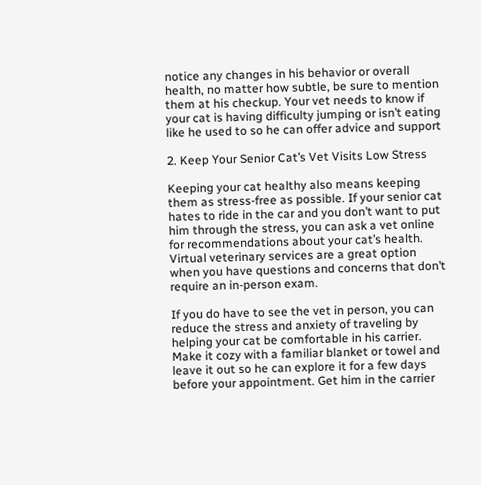notice any changes in his behavior or overall health, no matter how subtle, be sure to mention them at his checkup. Your vet needs to know if your cat is having difficulty jumping or isn’t eating like he used to so he can offer advice and support

2. Keep Your Senior Cat’s Vet Visits Low Stress

Keeping your cat healthy also means keeping them as stress-free as possible. If your senior cat hates to ride in the car and you don’t want to put him through the stress, you can ask a vet online for recommendations about your cat’s health. Virtual veterinary services are a great option when you have questions and concerns that don’t require an in-person exam.

If you do have to see the vet in person, you can reduce the stress and anxiety of traveling by helping your cat be comfortable in his carrier. Make it cozy with a familiar blanket or towel and leave it out so he can explore it for a few days before your appointment. Get him in the carrier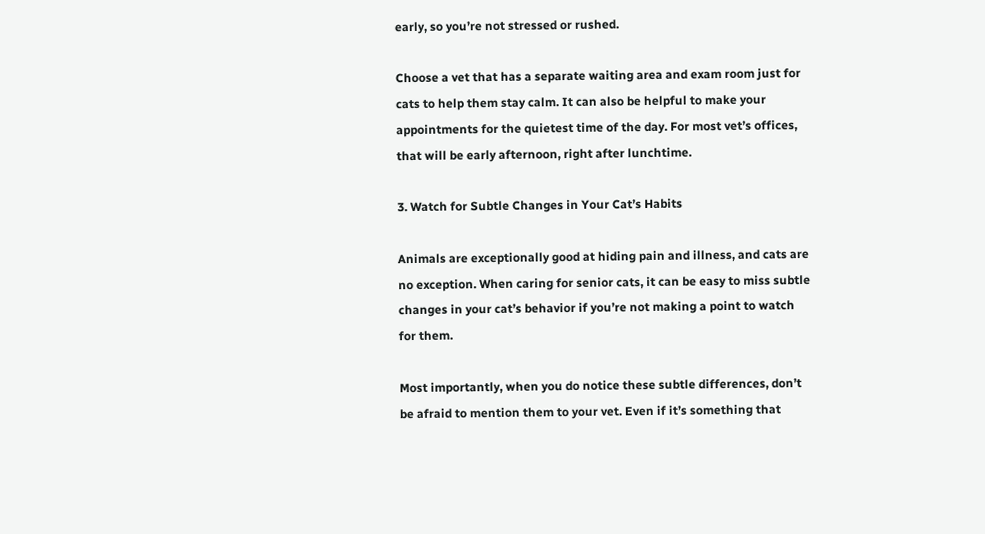early, so you’re not stressed or rushed.

Choose a vet that has a separate waiting area and exam room just for cats to help them stay calm. It can also be helpful to make your appointments for the quietest time of the day. For most vet’s offices, that will be early afternoon, right after lunchtime.

3. Watch for Subtle Changes in Your Cat’s Habits

Animals are exceptionally good at hiding pain and illness, and cats are no exception. When caring for senior cats, it can be easy to miss subtle changes in your cat’s behavior if you’re not making a point to watch for them.

Most importantly, when you do notice these subtle differences, don’t be afraid to mention them to your vet. Even if it’s something that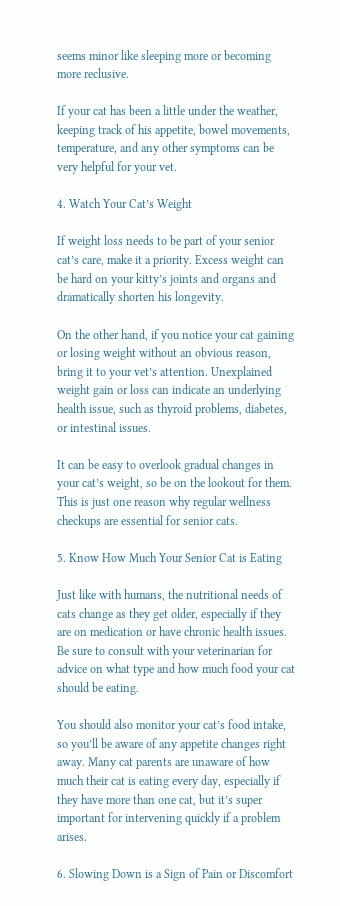seems minor like sleeping more or becoming more reclusive.

If your cat has been a little under the weather, keeping track of his appetite, bowel movements, temperature, and any other symptoms can be very helpful for your vet.

4. Watch Your Cat’s Weight

If weight loss needs to be part of your senior cat’s care, make it a priority. Excess weight can be hard on your kitty’s joints and organs and dramatically shorten his longevity.

On the other hand, if you notice your cat gaining or losing weight without an obvious reason, bring it to your vet’s attention. Unexplained weight gain or loss can indicate an underlying health issue, such as thyroid problems, diabetes, or intestinal issues.

It can be easy to overlook gradual changes in your cat’s weight, so be on the lookout for them. This is just one reason why regular wellness checkups are essential for senior cats.

5. Know How Much Your Senior Cat is Eating

Just like with humans, the nutritional needs of cats change as they get older, especially if they are on medication or have chronic health issues. Be sure to consult with your veterinarian for advice on what type and how much food your cat should be eating.

You should also monitor your cat’s food intake, so you’ll be aware of any appetite changes right away. Many cat parents are unaware of how much their cat is eating every day, especially if they have more than one cat, but it’s super important for intervening quickly if a problem arises.

6. Slowing Down is a Sign of Pain or Discomfort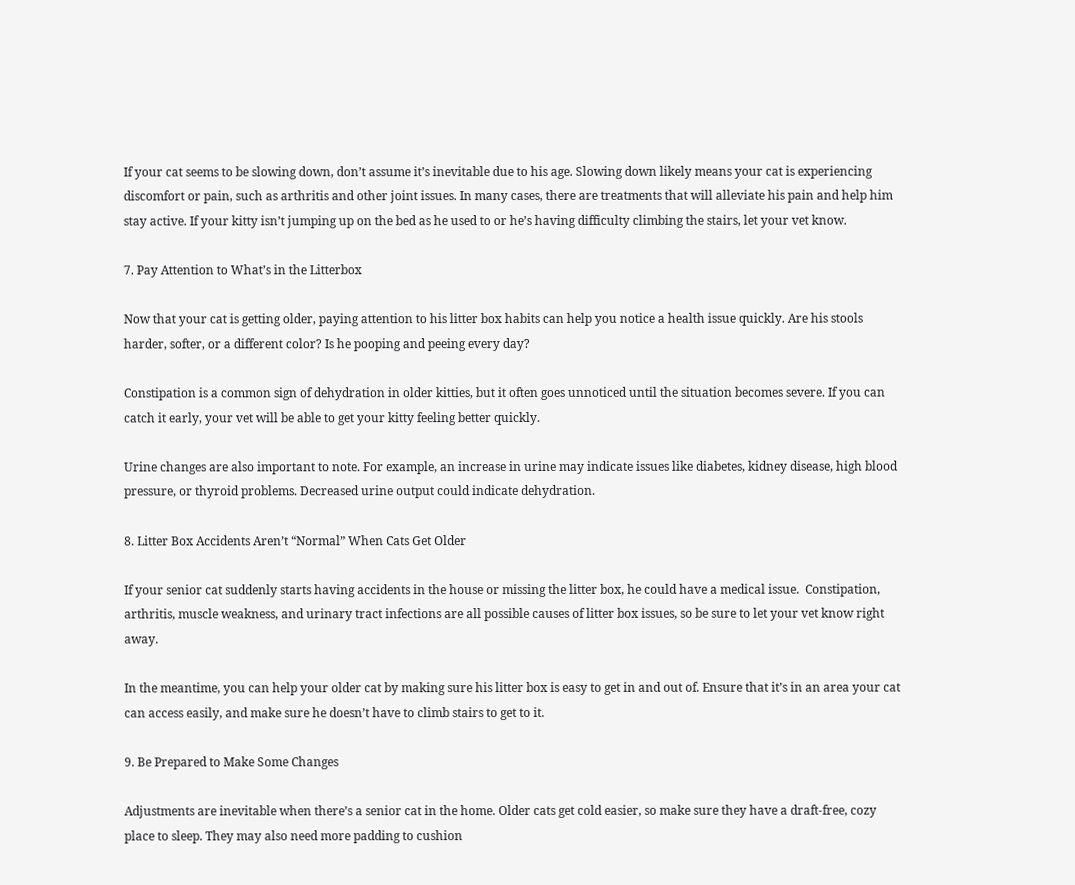If your cat seems to be slowing down, don’t assume it’s inevitable due to his age. Slowing down likely means your cat is experiencing discomfort or pain, such as arthritis and other joint issues. In many cases, there are treatments that will alleviate his pain and help him stay active. If your kitty isn’t jumping up on the bed as he used to or he’s having difficulty climbing the stairs, let your vet know.

7. Pay Attention to What’s in the Litterbox

Now that your cat is getting older, paying attention to his litter box habits can help you notice a health issue quickly. Are his stools harder, softer, or a different color? Is he pooping and peeing every day?

Constipation is a common sign of dehydration in older kitties, but it often goes unnoticed until the situation becomes severe. If you can catch it early, your vet will be able to get your kitty feeling better quickly.

Urine changes are also important to note. For example, an increase in urine may indicate issues like diabetes, kidney disease, high blood pressure, or thyroid problems. Decreased urine output could indicate dehydration.

8. Litter Box Accidents Aren’t “Normal” When Cats Get Older

If your senior cat suddenly starts having accidents in the house or missing the litter box, he could have a medical issue.  Constipation, arthritis, muscle weakness, and urinary tract infections are all possible causes of litter box issues, so be sure to let your vet know right away.

In the meantime, you can help your older cat by making sure his litter box is easy to get in and out of. Ensure that it’s in an area your cat can access easily, and make sure he doesn’t have to climb stairs to get to it.

9. Be Prepared to Make Some Changes

Adjustments are inevitable when there’s a senior cat in the home. Older cats get cold easier, so make sure they have a draft-free, cozy place to sleep. They may also need more padding to cushion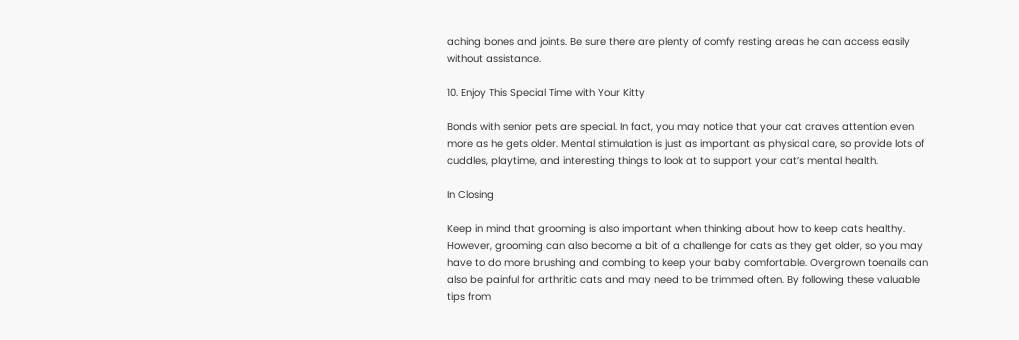aching bones and joints. Be sure there are plenty of comfy resting areas he can access easily without assistance.

10. Enjoy This Special Time with Your Kitty

Bonds with senior pets are special. In fact, you may notice that your cat craves attention even more as he gets older. Mental stimulation is just as important as physical care, so provide lots of cuddles, playtime, and interesting things to look at to support your cat’s mental health.

In Closing

Keep in mind that grooming is also important when thinking about how to keep cats healthy. However, grooming can also become a bit of a challenge for cats as they get older, so you may have to do more brushing and combing to keep your baby comfortable. Overgrown toenails can also be painful for arthritic cats and may need to be trimmed often. By following these valuable tips from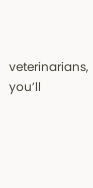veterinarians, you’ll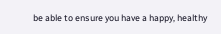be able to ensure you have a happy, healthy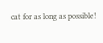cat for as long as possible!